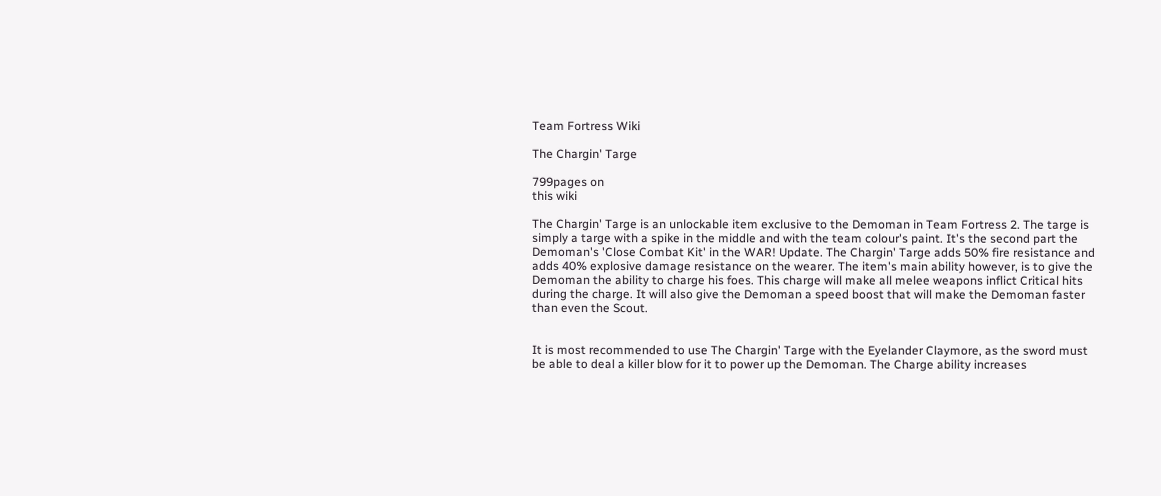Team Fortress Wiki

The Chargin' Targe

799pages on
this wiki

The Chargin' Targe is an unlockable item exclusive to the Demoman in Team Fortress 2. The targe is simply a targe with a spike in the middle and with the team colour's paint. It's the second part the Demoman's 'Close Combat Kit' in the WAR! Update. The Chargin' Targe adds 50% fire resistance and adds 40% explosive damage resistance on the wearer. The item's main ability however, is to give the Demoman the ability to charge his foes. This charge will make all melee weapons inflict Critical hits during the charge. It will also give the Demoman a speed boost that will make the Demoman faster than even the Scout.


It is most recommended to use The Chargin' Targe with the Eyelander Claymore, as the sword must be able to deal a killer blow for it to power up the Demoman. The Charge ability increases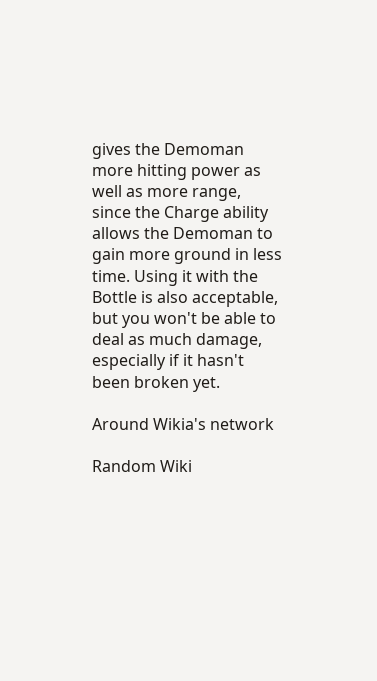gives the Demoman more hitting power as well as more range, since the Charge ability allows the Demoman to gain more ground in less time. Using it with the Bottle is also acceptable, but you won't be able to deal as much damage, especially if it hasn't been broken yet.

Around Wikia's network

Random Wiki